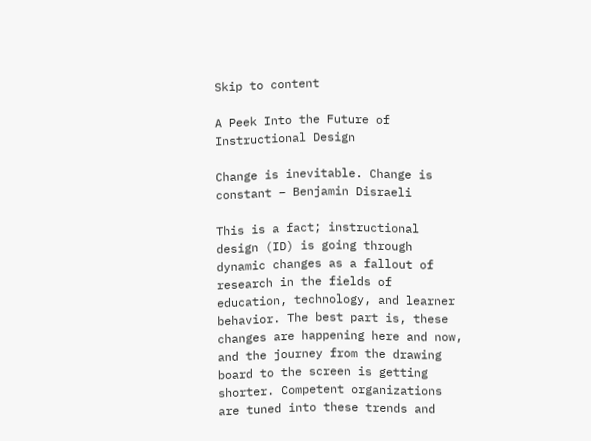Skip to content

A Peek Into the Future of Instructional Design

Change is inevitable. Change is constant – Benjamin Disraeli

This is a fact; instructional design (ID) is going through dynamic changes as a fallout of research in the fields of education, technology, and learner behavior. The best part is, these changes are happening here and now, and the journey from the drawing board to the screen is getting shorter. Competent organizations are tuned into these trends and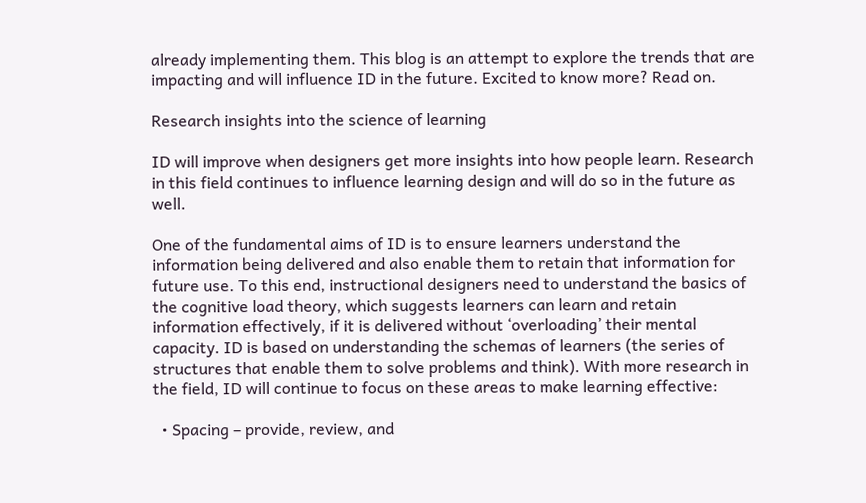already implementing them. This blog is an attempt to explore the trends that are impacting and will influence ID in the future. Excited to know more? Read on.

Research insights into the science of learning

ID will improve when designers get more insights into how people learn. Research in this field continues to influence learning design and will do so in the future as well.

One of the fundamental aims of ID is to ensure learners understand the information being delivered and also enable them to retain that information for future use. To this end, instructional designers need to understand the basics of the cognitive load theory, which suggests learners can learn and retain information effectively, if it is delivered without ‘overloading’ their mental capacity. ID is based on understanding the schemas of learners (the series of structures that enable them to solve problems and think). With more research in the field, ID will continue to focus on these areas to make learning effective:

  • Spacing – provide, review, and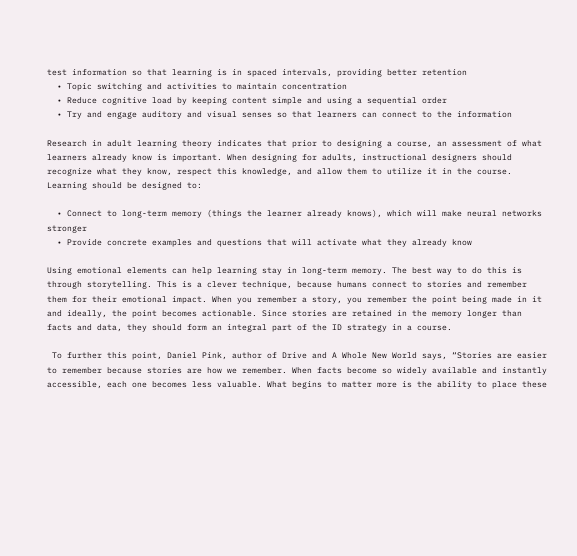test information so that learning is in spaced intervals, providing better retention
  • Topic switching and activities to maintain concentration
  • Reduce cognitive load by keeping content simple and using a sequential order
  • Try and engage auditory and visual senses so that learners can connect to the information

Research in adult learning theory indicates that prior to designing a course, an assessment of what learners already know is important. When designing for adults, instructional designers should recognize what they know, respect this knowledge, and allow them to utilize it in the course. Learning should be designed to:

  • Connect to long-term memory (things the learner already knows), which will make neural networks stronger
  • Provide concrete examples and questions that will activate what they already know

Using emotional elements can help learning stay in long-term memory. The best way to do this is through storytelling. This is a clever technique, because humans connect to stories and remember them for their emotional impact. When you remember a story, you remember the point being made in it and ideally, the point becomes actionable. Since stories are retained in the memory longer than facts and data, they should form an integral part of the ID strategy in a course.

 To further this point, Daniel Pink, author of Drive and A Whole New World says, “Stories are easier to remember because stories are how we remember. When facts become so widely available and instantly accessible, each one becomes less valuable. What begins to matter more is the ability to place these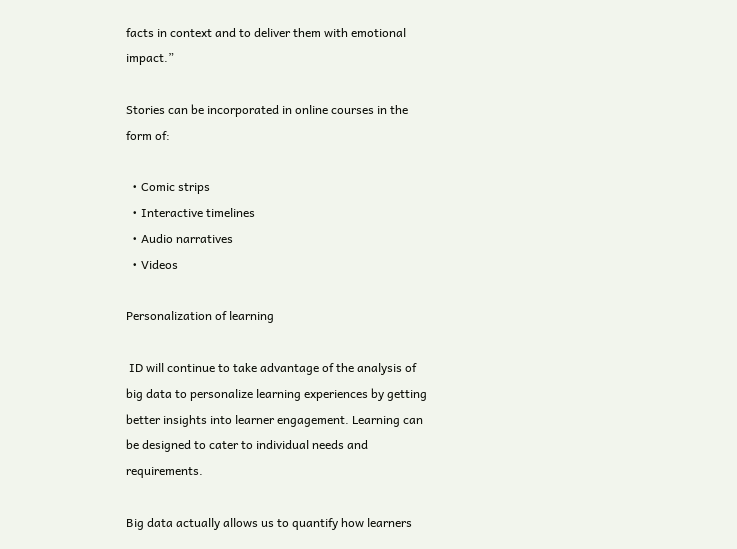facts in context and to deliver them with emotional impact.”

Stories can be incorporated in online courses in the form of:

  • Comic strips
  • Interactive timelines
  • Audio narratives
  • Videos

Personalization of learning

 ID will continue to take advantage of the analysis of big data to personalize learning experiences by getting better insights into learner engagement. Learning can be designed to cater to individual needs and requirements.

Big data actually allows us to quantify how learners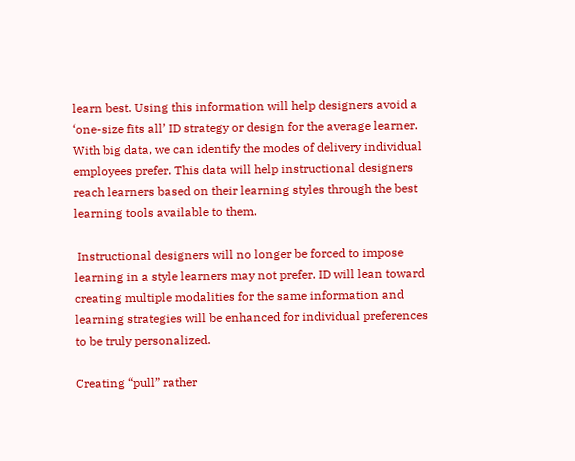learn best. Using this information will help designers avoid a ‘one-size fits all’ ID strategy or design for the average learner. With big data, we can identify the modes of delivery individual employees prefer. This data will help instructional designers reach learners based on their learning styles through the best learning tools available to them.

 Instructional designers will no longer be forced to impose learning in a style learners may not prefer. ID will lean toward creating multiple modalities for the same information and learning strategies will be enhanced for individual preferences to be truly personalized.

Creating “pull” rather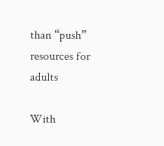than “push” resources for adults

With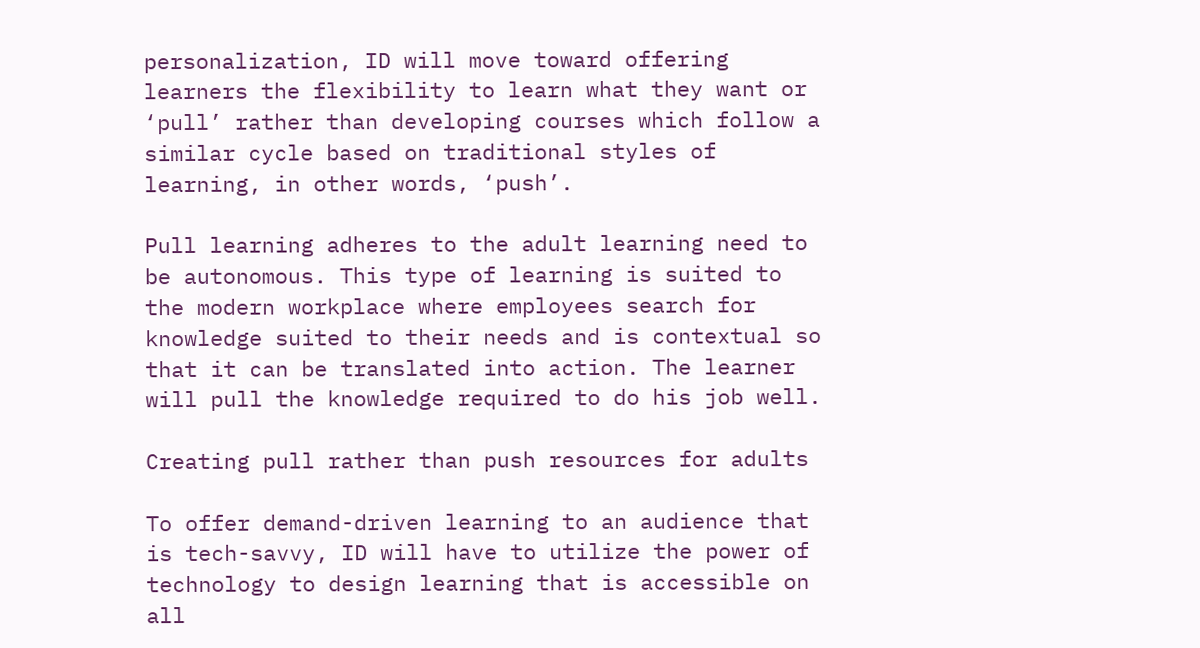personalization, ID will move toward offering learners the flexibility to learn what they want or ‘pull’ rather than developing courses which follow a similar cycle based on traditional styles of learning, in other words, ‘push’.

Pull learning adheres to the adult learning need to be autonomous. This type of learning is suited to the modern workplace where employees search for knowledge suited to their needs and is contextual so that it can be translated into action. The learner will pull the knowledge required to do his job well.

Creating pull rather than push resources for adults

To offer demand-driven learning to an audience that is tech-savvy, ID will have to utilize the power of technology to design learning that is accessible on all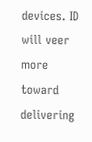devices. ID will veer more toward delivering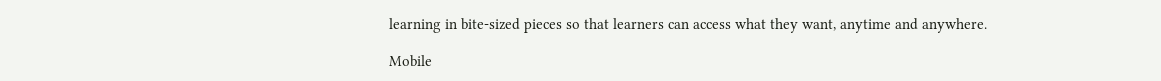learning in bite-sized pieces so that learners can access what they want, anytime and anywhere.

Mobile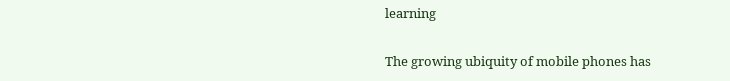learning

The growing ubiquity of mobile phones has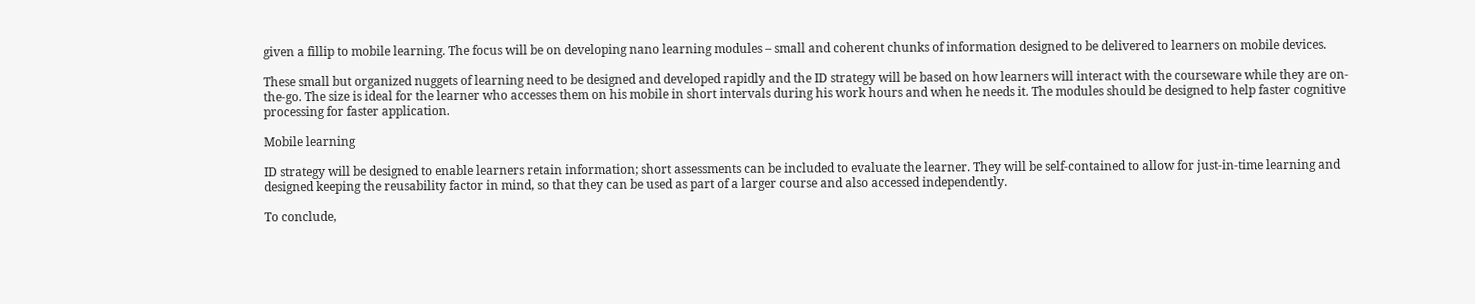given a fillip to mobile learning. The focus will be on developing nano learning modules – small and coherent chunks of information designed to be delivered to learners on mobile devices.

These small but organized nuggets of learning need to be designed and developed rapidly and the ID strategy will be based on how learners will interact with the courseware while they are on-the-go. The size is ideal for the learner who accesses them on his mobile in short intervals during his work hours and when he needs it. The modules should be designed to help faster cognitive processing for faster application.

Mobile learning

ID strategy will be designed to enable learners retain information; short assessments can be included to evaluate the learner. They will be self-contained to allow for just-in-time learning and designed keeping the reusability factor in mind, so that they can be used as part of a larger course and also accessed independently.

To conclude,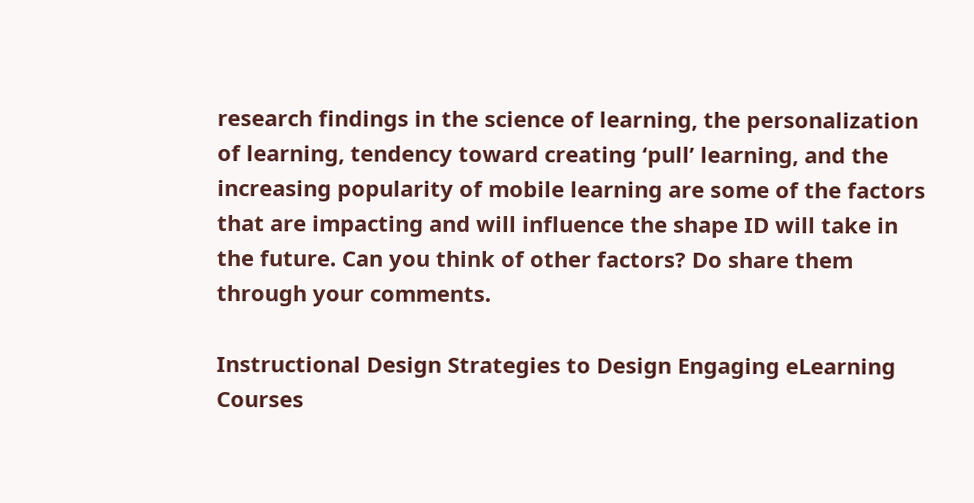research findings in the science of learning, the personalization of learning, tendency toward creating ‘pull’ learning, and the increasing popularity of mobile learning are some of the factors that are impacting and will influence the shape ID will take in the future. Can you think of other factors? Do share them through your comments.

Instructional Design Strategies to Design Engaging eLearning Courses